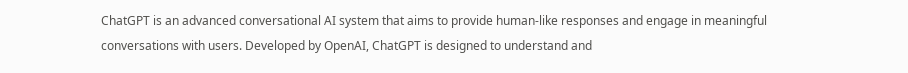ChatGPT is an advanced conversational AI system that aims to provide human-like responses and engage in meaningful conversations with users. Developed by OpenAI, ChatGPT is designed to understand and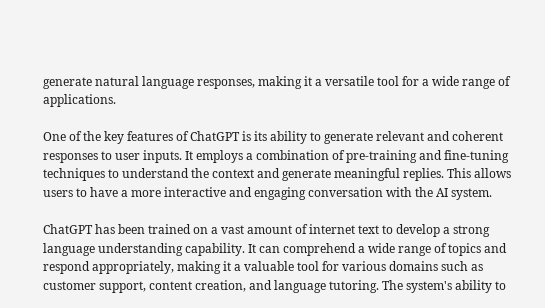generate natural language responses, making it a versatile tool for a wide range of applications.

One of the key features of ChatGPT is its ability to generate relevant and coherent responses to user inputs. It employs a combination of pre-training and fine-tuning techniques to understand the context and generate meaningful replies. This allows users to have a more interactive and engaging conversation with the AI system.

ChatGPT has been trained on a vast amount of internet text to develop a strong language understanding capability. It can comprehend a wide range of topics and respond appropriately, making it a valuable tool for various domains such as customer support, content creation, and language tutoring. The system's ability to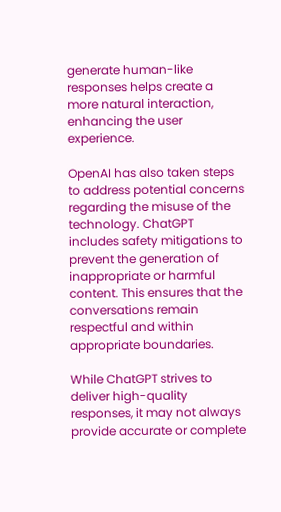generate human-like responses helps create a more natural interaction, enhancing the user experience.

OpenAI has also taken steps to address potential concerns regarding the misuse of the technology. ChatGPT includes safety mitigations to prevent the generation of inappropriate or harmful content. This ensures that the conversations remain respectful and within appropriate boundaries.

While ChatGPT strives to deliver high-quality responses, it may not always provide accurate or complete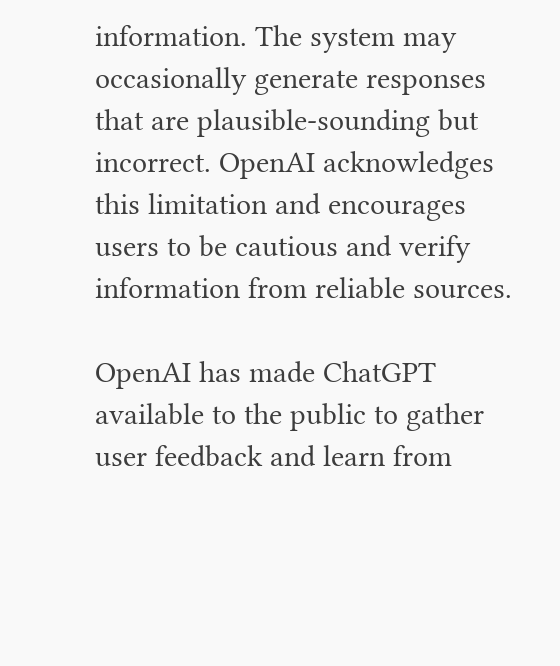information. The system may occasionally generate responses that are plausible-sounding but incorrect. OpenAI acknowledges this limitation and encourages users to be cautious and verify information from reliable sources.

OpenAI has made ChatGPT available to the public to gather user feedback and learn from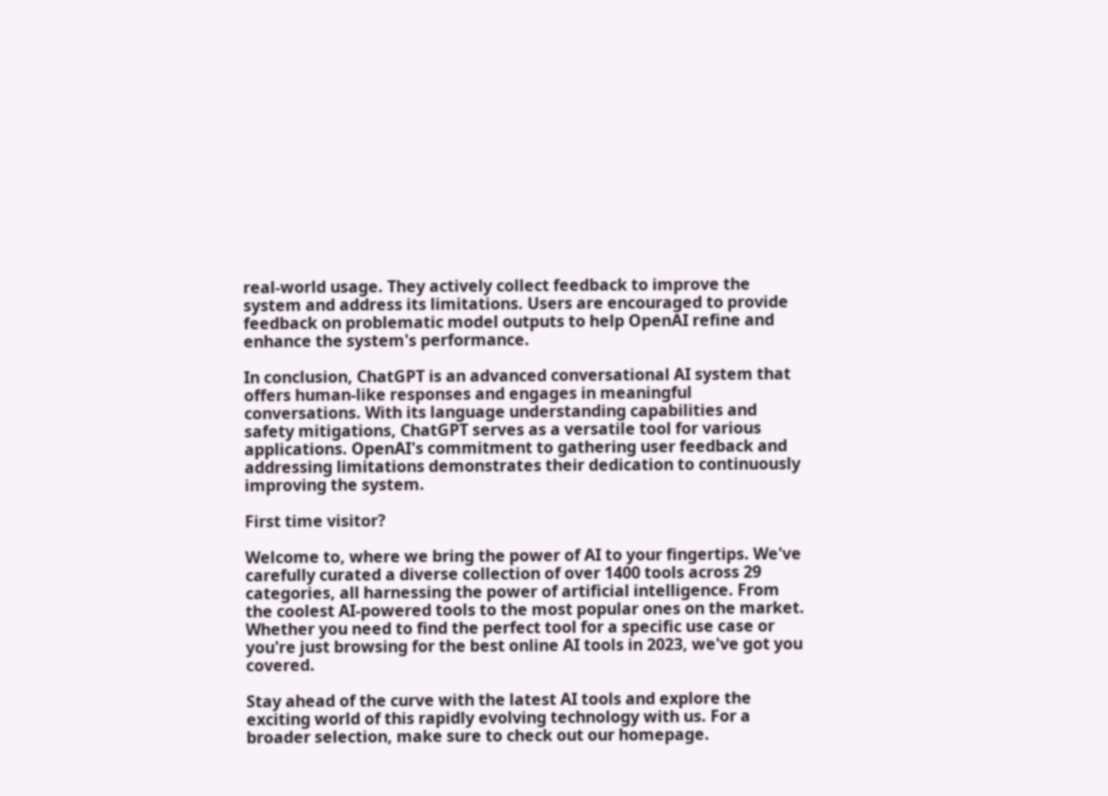real-world usage. They actively collect feedback to improve the system and address its limitations. Users are encouraged to provide feedback on problematic model outputs to help OpenAI refine and enhance the system's performance.

In conclusion, ChatGPT is an advanced conversational AI system that offers human-like responses and engages in meaningful conversations. With its language understanding capabilities and safety mitigations, ChatGPT serves as a versatile tool for various applications. OpenAI's commitment to gathering user feedback and addressing limitations demonstrates their dedication to continuously improving the system.

First time visitor?

Welcome to, where we bring the power of AI to your fingertips. We've carefully curated a diverse collection of over 1400 tools across 29 categories, all harnessing the power of artificial intelligence. From the coolest AI-powered tools to the most popular ones on the market. Whether you need to find the perfect tool for a specific use case or you're just browsing for the best online AI tools in 2023, we've got you covered.

Stay ahead of the curve with the latest AI tools and explore the exciting world of this rapidly evolving technology with us. For a broader selection, make sure to check out our homepage.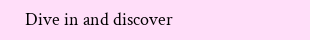Dive in and discover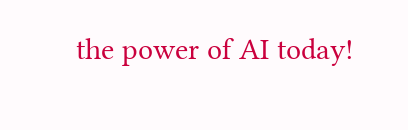the power of AI today!